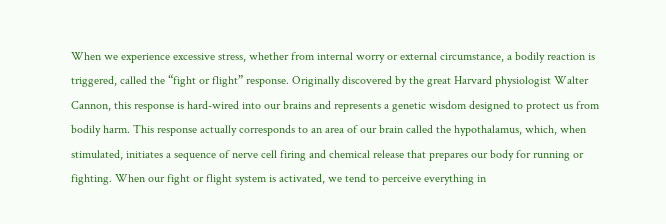When we experience excessive stress, whether from internal worry or external circumstance, a bodily reaction is triggered, called the “fight or flight” response. Originally discovered by the great Harvard physiologist Walter Cannon, this response is hard-wired into our brains and represents a genetic wisdom designed to protect us from bodily harm. This response actually corresponds to an area of our brain called the hypothalamus, which, when stimulated, initiates a sequence of nerve cell firing and chemical release that prepares our body for running or fighting. When our fight or flight system is activated, we tend to perceive everything in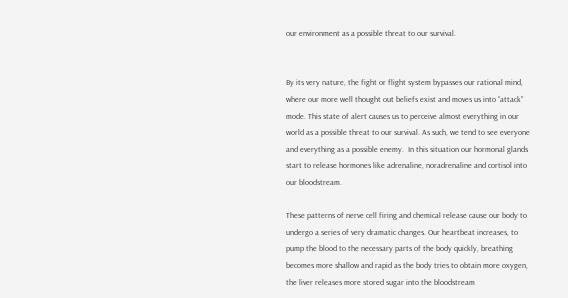our environment as a possible threat to our survival.


By its very nature, the fight or flight system bypasses our rational mind, where our more well thought out beliefs exist and moves us into “attack” mode. This state of alert causes us to perceive almost everything in our world as a possible threat to our survival. As such, we tend to see everyone and everything as a possible enemy.  In this situation our hormonal glands start to release hormones like adrenaline, noradrenaline and cortisol into our bloodstream.

These patterns of nerve cell firing and chemical release cause our body to undergo a series of very dramatic changes. Our heartbeat increases, to pump the blood to the necessary parts of the body quickly, breathing becomes more shallow and rapid as the body tries to obtain more oxygen, the liver releases more stored sugar into the bloodstream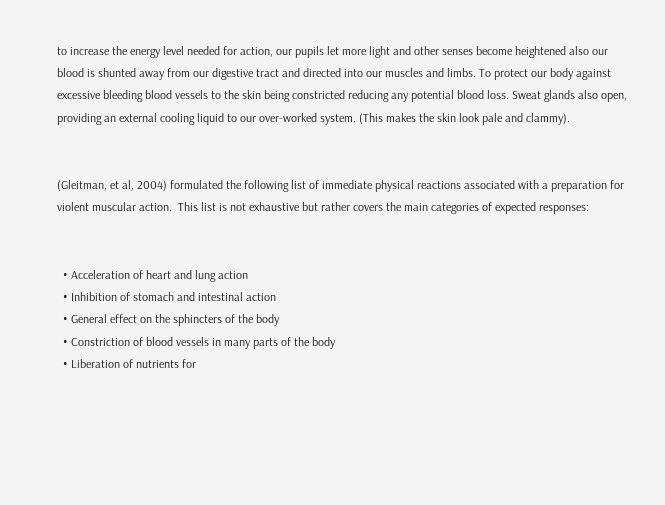to increase the energy level needed for action, our pupils let more light and other senses become heightened also our blood is shunted away from our digestive tract and directed into our muscles and limbs. To protect our body against excessive bleeding blood vessels to the skin being constricted reducing any potential blood loss. Sweat glands also open, providing an external cooling liquid to our over-worked system. (This makes the skin look pale and clammy).


(Gleitman, et al, 2004) formulated the following list of immediate physical reactions associated with a preparation for violent muscular action.  This list is not exhaustive but rather covers the main categories of expected responses:


  • Acceleration of heart and lung action
  • Inhibition of stomach and intestinal action
  • General effect on the sphincters of the body
  • Constriction of blood vessels in many parts of the body
  • Liberation of nutrients for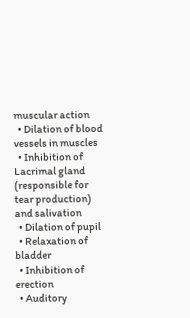muscular action
  • Dilation of blood vessels in muscles
  • Inhibition of Lacrimal gland (responsible for tear production) and salivation
  • Dilation of pupil
  • Relaxation of bladder
  • Inhibition of erection
  • Auditory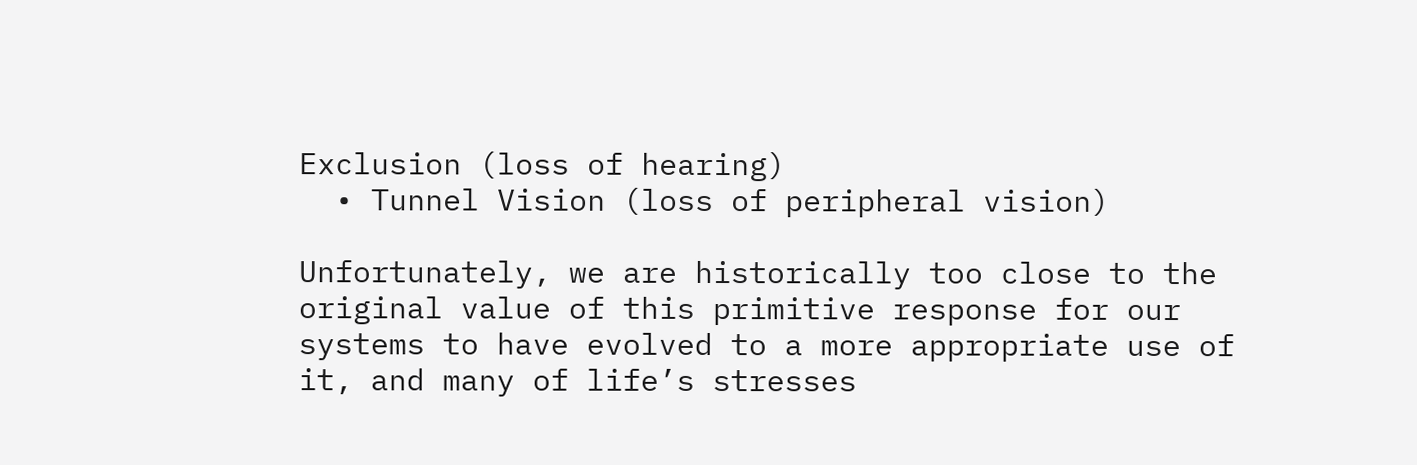Exclusion (loss of hearing)
  • Tunnel Vision (loss of peripheral vision)

Unfortunately, we are historically too close to the original value of this primitive response for our systems to have evolved to a more appropriate use of it, and many of life’s stresses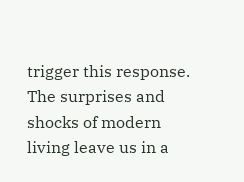trigger this response. The surprises and shocks of modern living leave us in a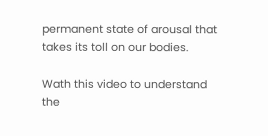permanent state of arousal that takes its toll on our bodies.

Wath this video to understand the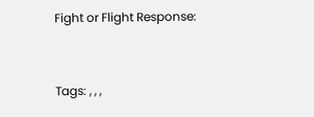Fight or Flight Response:


Tags: , , ,